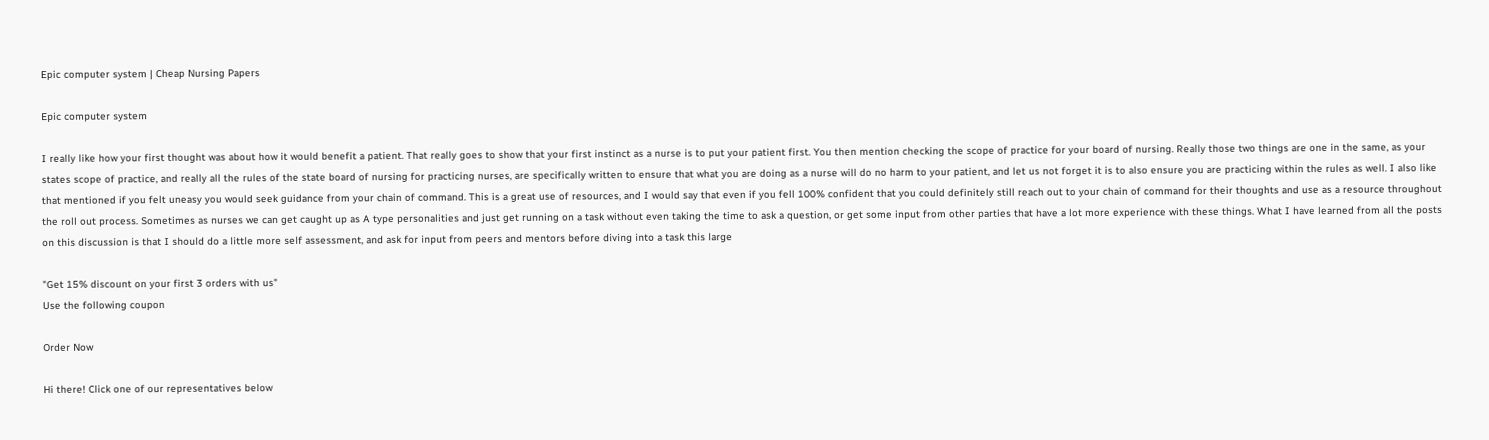Epic computer system | Cheap Nursing Papers

Epic computer system

I really like how your first thought was about how it would benefit a patient. That really goes to show that your first instinct as a nurse is to put your patient first. You then mention checking the scope of practice for your board of nursing. Really those two things are one in the same, as your states scope of practice, and really all the rules of the state board of nursing for practicing nurses, are specifically written to ensure that what you are doing as a nurse will do no harm to your patient, and let us not forget it is to also ensure you are practicing within the rules as well. I also like that mentioned if you felt uneasy you would seek guidance from your chain of command. This is a great use of resources, and I would say that even if you fell 100% confident that you could definitely still reach out to your chain of command for their thoughts and use as a resource throughout the roll out process. Sometimes as nurses we can get caught up as A type personalities and just get running on a task without even taking the time to ask a question, or get some input from other parties that have a lot more experience with these things. What I have learned from all the posts on this discussion is that I should do a little more self assessment, and ask for input from peers and mentors before diving into a task this large

"Get 15% discount on your first 3 orders with us"
Use the following coupon

Order Now

Hi there! Click one of our representatives below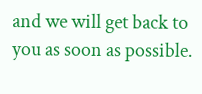and we will get back to you as soon as possible.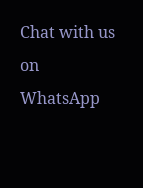Chat with us on WhatsApp